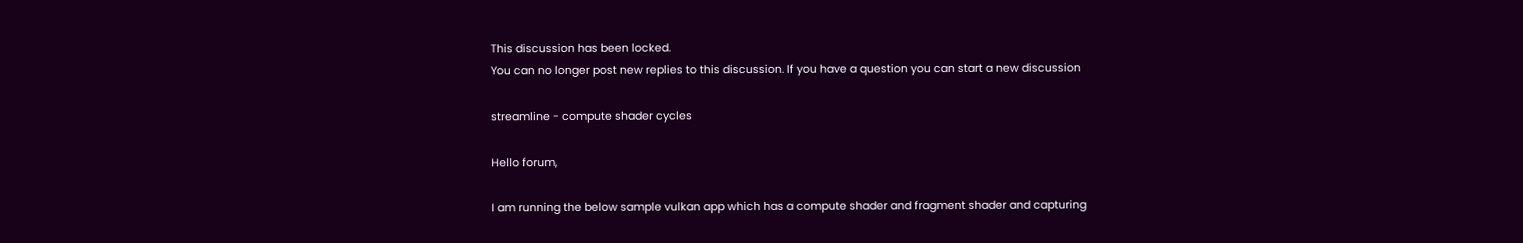This discussion has been locked.
You can no longer post new replies to this discussion. If you have a question you can start a new discussion

streamline - compute shader cycles

Hello forum,

I am running the below sample vulkan app which has a compute shader and fragment shader and capturing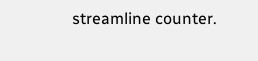streamline counter.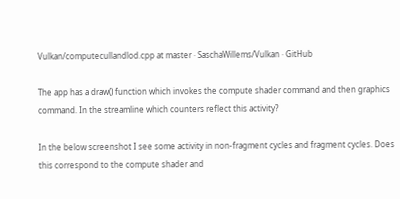Vulkan/computecullandlod.cpp at master · SaschaWillems/Vulkan · GitHub

The app has a draw() function which invokes the compute shader command and then graphics command. In the streamline which counters reflect this activity?

In the below screenshot I see some activity in non-fragment cycles and fragment cycles. Does this correspond to the compute shader and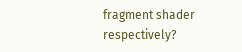fragment shader respectively?